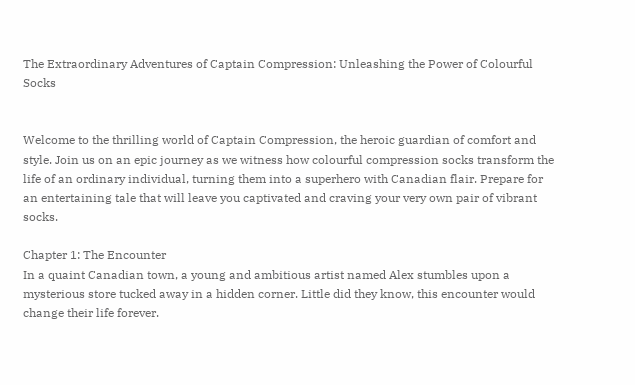The Extraordinary Adventures of Captain Compression: Unleashing the Power of Colourful Socks


Welcome to the thrilling world of Captain Compression, the heroic guardian of comfort and style. Join us on an epic journey as we witness how colourful compression socks transform the life of an ordinary individual, turning them into a superhero with Canadian flair. Prepare for an entertaining tale that will leave you captivated and craving your very own pair of vibrant socks.

Chapter 1: The Encounter
In a quaint Canadian town, a young and ambitious artist named Alex stumbles upon a mysterious store tucked away in a hidden corner. Little did they know, this encounter would change their life forever.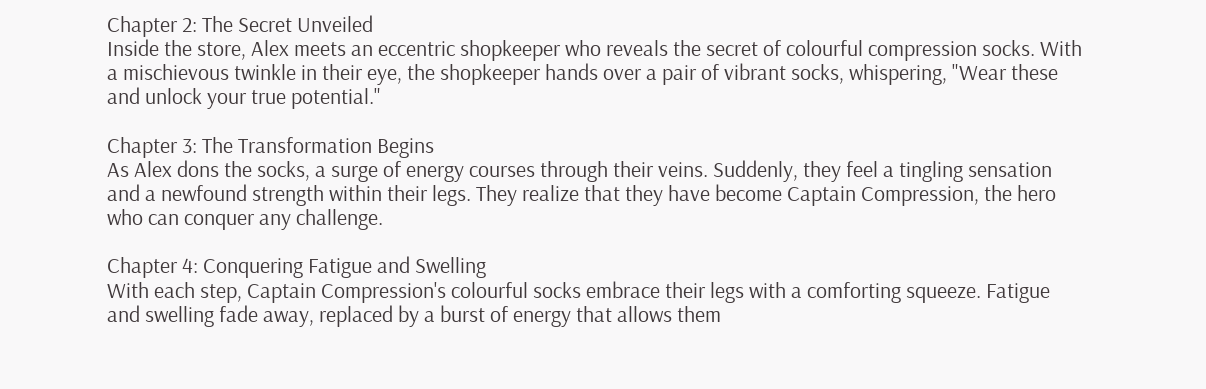Chapter 2: The Secret Unveiled
Inside the store, Alex meets an eccentric shopkeeper who reveals the secret of colourful compression socks. With a mischievous twinkle in their eye, the shopkeeper hands over a pair of vibrant socks, whispering, "Wear these and unlock your true potential."

Chapter 3: The Transformation Begins
As Alex dons the socks, a surge of energy courses through their veins. Suddenly, they feel a tingling sensation and a newfound strength within their legs. They realize that they have become Captain Compression, the hero who can conquer any challenge.

Chapter 4: Conquering Fatigue and Swelling
With each step, Captain Compression's colourful socks embrace their legs with a comforting squeeze. Fatigue and swelling fade away, replaced by a burst of energy that allows them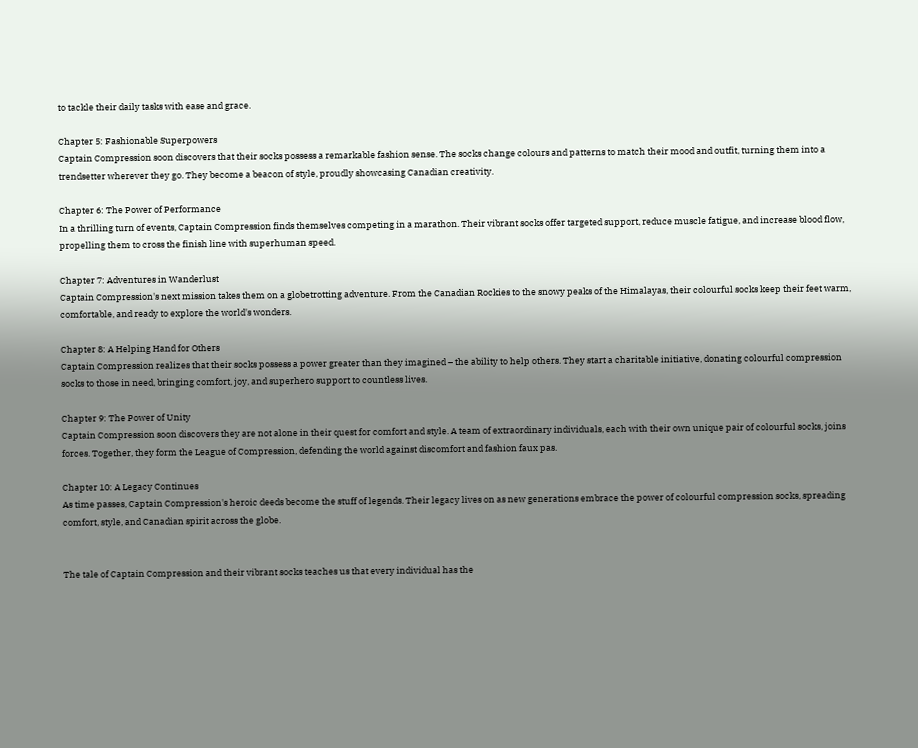to tackle their daily tasks with ease and grace.

Chapter 5: Fashionable Superpowers
Captain Compression soon discovers that their socks possess a remarkable fashion sense. The socks change colours and patterns to match their mood and outfit, turning them into a trendsetter wherever they go. They become a beacon of style, proudly showcasing Canadian creativity.

Chapter 6: The Power of Performance
In a thrilling turn of events, Captain Compression finds themselves competing in a marathon. Their vibrant socks offer targeted support, reduce muscle fatigue, and increase blood flow, propelling them to cross the finish line with superhuman speed.

Chapter 7: Adventures in Wanderlust
Captain Compression's next mission takes them on a globetrotting adventure. From the Canadian Rockies to the snowy peaks of the Himalayas, their colourful socks keep their feet warm, comfortable, and ready to explore the world's wonders.

Chapter 8: A Helping Hand for Others
Captain Compression realizes that their socks possess a power greater than they imagined – the ability to help others. They start a charitable initiative, donating colourful compression socks to those in need, bringing comfort, joy, and superhero support to countless lives.

Chapter 9: The Power of Unity
Captain Compression soon discovers they are not alone in their quest for comfort and style. A team of extraordinary individuals, each with their own unique pair of colourful socks, joins forces. Together, they form the League of Compression, defending the world against discomfort and fashion faux pas.

Chapter 10: A Legacy Continues
As time passes, Captain Compression's heroic deeds become the stuff of legends. Their legacy lives on as new generations embrace the power of colourful compression socks, spreading comfort, style, and Canadian spirit across the globe.


The tale of Captain Compression and their vibrant socks teaches us that every individual has the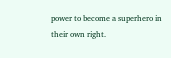power to become a superhero in their own right.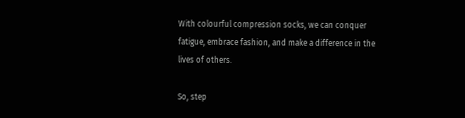With colourful compression socks, we can conquer fatigue, embrace fashion, and make a difference in the lives of others.

So, step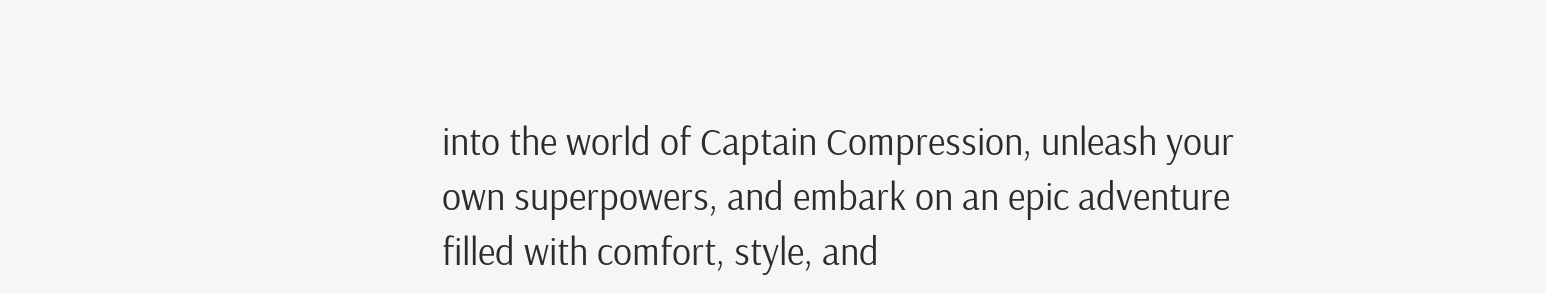into the world of Captain Compression, unleash your own superpowers, and embark on an epic adventure filled with comfort, style, and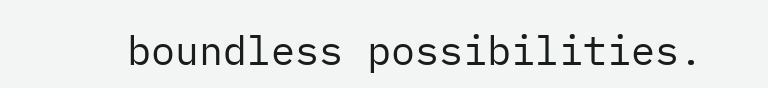boundless possibilities.